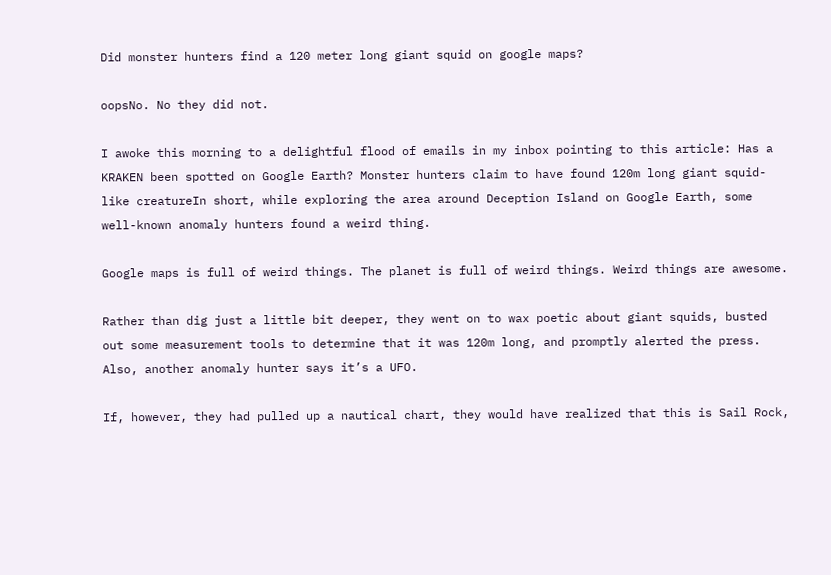Did monster hunters find a 120 meter long giant squid on google maps?

oopsNo. No they did not.

I awoke this morning to a delightful flood of emails in my inbox pointing to this article: Has a KRAKEN been spotted on Google Earth? Monster hunters claim to have found 120m long giant squid-like creatureIn short, while exploring the area around Deception Island on Google Earth, some well-known anomaly hunters found a weird thing.

Google maps is full of weird things. The planet is full of weird things. Weird things are awesome.

Rather than dig just a little bit deeper, they went on to wax poetic about giant squids, busted out some measurement tools to determine that it was 120m long, and promptly alerted the press. Also, another anomaly hunter says it’s a UFO.

If, however, they had pulled up a nautical chart, they would have realized that this is Sail Rock,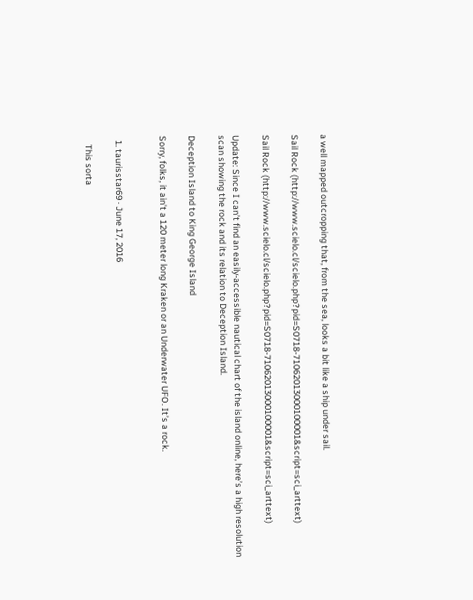a well mapped outcropping that, from the sea, looks a bit like a ship under sail.

Sail Rock (http://www.scielo.cl/scielo.php?pid=S0718-71062013000100001&script=sci_arttext)

Sail Rock (http://www.scielo.cl/scielo.php?pid=S0718-71062013000100001&script=sci_arttext)

Update: Since I can’t find an easily-accessible nautical chart of the island online, here’s a high resolution scan showing the rock and its relation to Deception Island.

Deception Island to King George Island

Sorry, folks, it ain’t a 120 meter long Kraken or an Underwater UFO. It’s a rock.


  1. taurisstar69 · June 17, 2016

    This sorta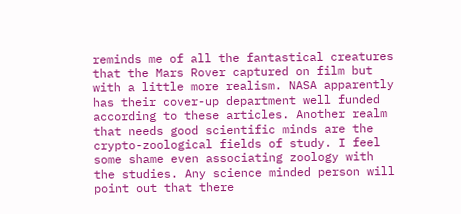reminds me of all the fantastical creatures that the Mars Rover captured on film but with a little more realism. NASA apparently has their cover-up department well funded according to these articles. Another realm that needs good scientific minds are the crypto-zoological fields of study. I feel some shame even associating zoology with the studies. Any science minded person will point out that there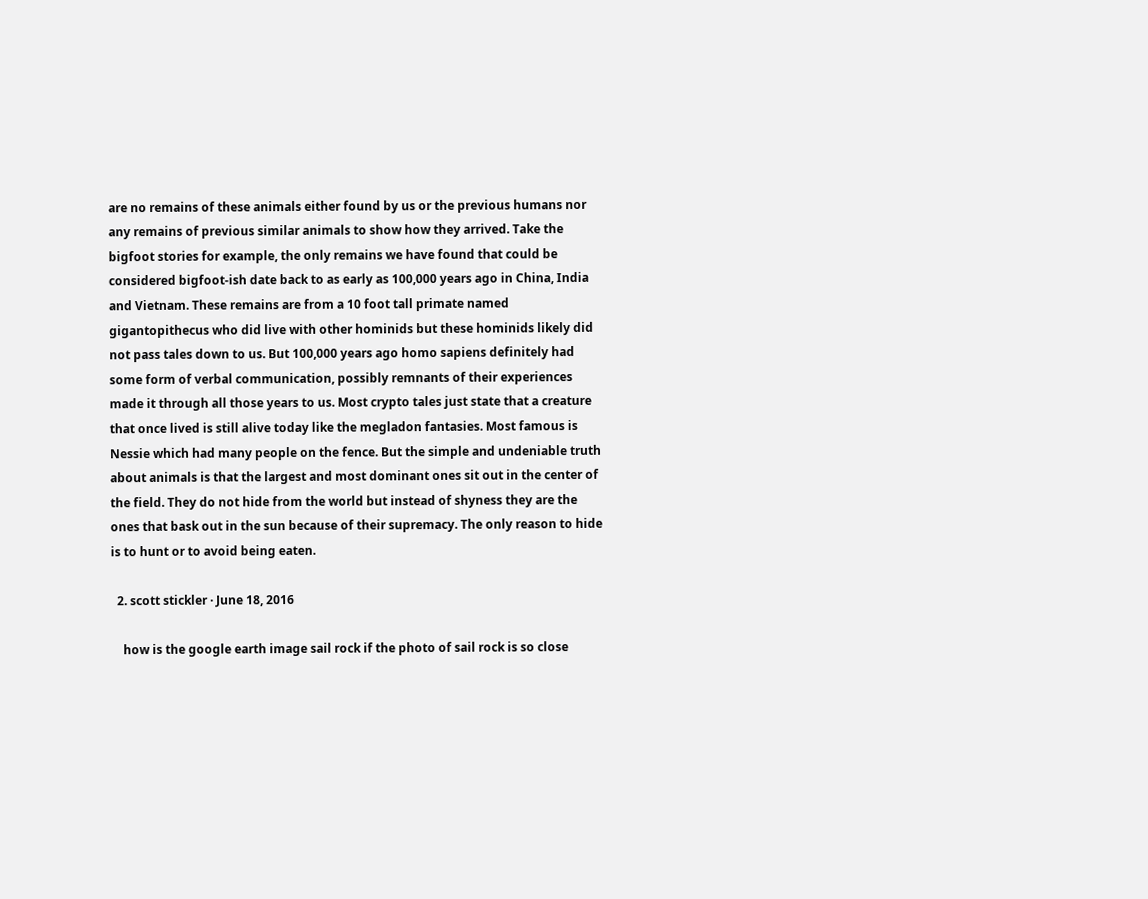are no remains of these animals either found by us or the previous humans nor any remains of previous similar animals to show how they arrived. Take the bigfoot stories for example, the only remains we have found that could be considered bigfoot-ish date back to as early as 100,000 years ago in China, India and Vietnam. These remains are from a 10 foot tall primate named gigantopithecus who did live with other hominids but these hominids likely did not pass tales down to us. But 100,000 years ago homo sapiens definitely had some form of verbal communication, possibly remnants of their experiences made it through all those years to us. Most crypto tales just state that a creature that once lived is still alive today like the megladon fantasies. Most famous is Nessie which had many people on the fence. But the simple and undeniable truth about animals is that the largest and most dominant ones sit out in the center of the field. They do not hide from the world but instead of shyness they are the ones that bask out in the sun because of their supremacy. The only reason to hide is to hunt or to avoid being eaten.

  2. scott stickler · June 18, 2016

    how is the google earth image sail rock if the photo of sail rock is so close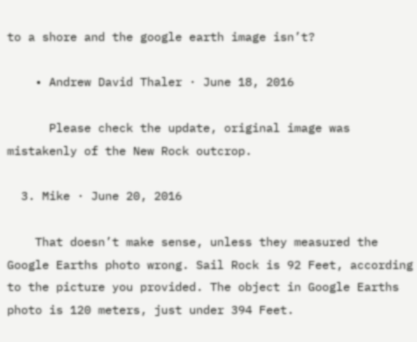to a shore and the google earth image isn’t?

    • Andrew David Thaler · June 18, 2016

      Please check the update, original image was mistakenly of the New Rock outcrop.

  3. Mike · June 20, 2016

    That doesn’t make sense, unless they measured the Google Earths photo wrong. Sail Rock is 92 Feet, according to the picture you provided. The object in Google Earths photo is 120 meters, just under 394 Feet.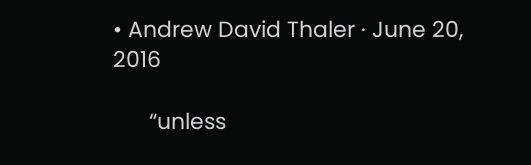• Andrew David Thaler · June 20, 2016

      “unless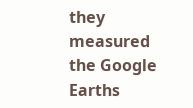they measured the Google Earths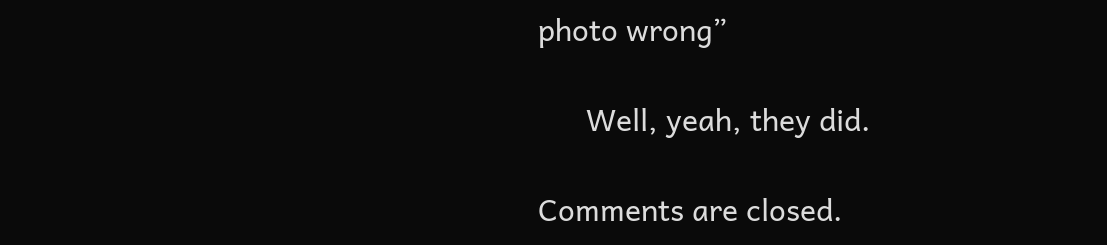photo wrong”

      Well, yeah, they did.

Comments are closed.